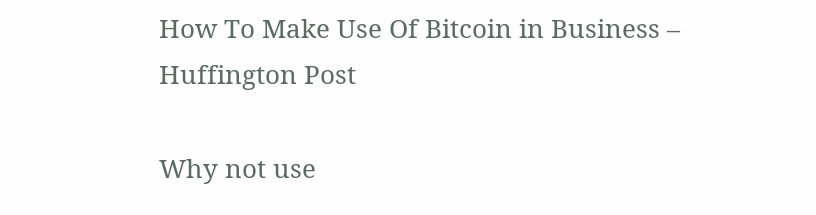How To Make Use Of Bitcoin in Business – Huffington Post

Why not use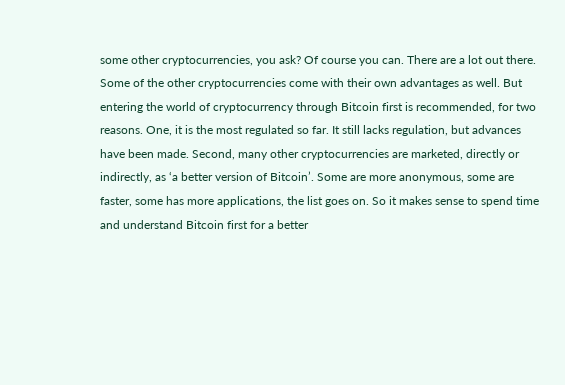some other cryptocurrencies, you ask? Of course you can. There are a lot out there. Some of the other cryptocurrencies come with their own advantages as well. But entering the world of cryptocurrency through Bitcoin first is recommended, for two reasons. One, it is the most regulated so far. It still lacks regulation, but advances have been made. Second, many other cryptocurrencies are marketed, directly or indirectly, as ‘a better version of Bitcoin’. Some are more anonymous, some are faster, some has more applications, the list goes on. So it makes sense to spend time and understand Bitcoin first for a better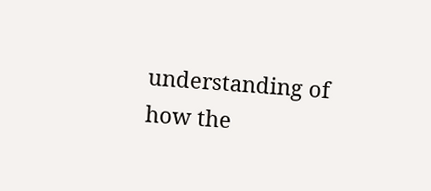understanding of how the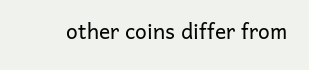other coins differ from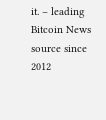it. – leading Bitcoin News source since 2012